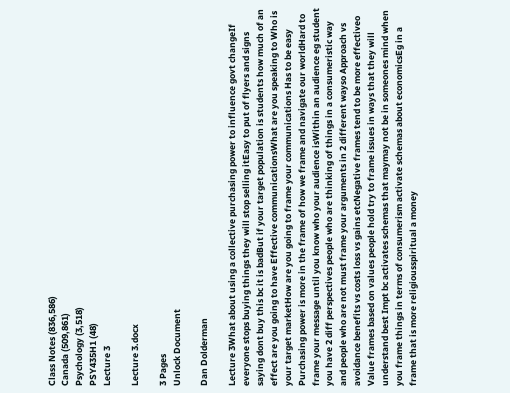Class Notes (836,586)
Canada (509,861)
Psychology (3,518)
PSY435H1 (48)
Lecture 3

Lecture 3.docx

3 Pages
Unlock Document

Dan Dolderman

Lecture 3What about using a collective purchasing power to influence govt changeIf everyone stops buying things they will stop selling itEasy to put of flyers and signs saying dont buy this bc it is badBut if your target population is students how much of an effect are you going to have Effective communicationsWhat are you speaking to Who is your target marketHow are you going to frame your communications Has to be easy Purchasing power is more in the frame of how we frame and navigate our worldHard to frame your message until you know who your audience isWithin an audience eg student you have 2 diff perspectives people who are thinking of things in a consumeristic way and people who are not must frame your arguments in 2 different wayso Approach vs avoidance benefits vs costs loss vs gains etcNegative frames tend to be more effectiveo Value frames based on values people hold try to frame issues in ways that they will understand best Impt bc activates schemas that maymay not be in someones mind when you frame things in terms of consumerism activate schemas about economicsEg in a frame that is more religiousspiritual a money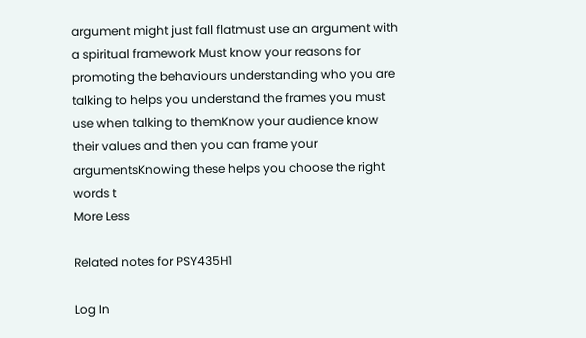argument might just fall flatmust use an argument with a spiritual framework Must know your reasons for promoting the behaviours understanding who you are talking to helps you understand the frames you must use when talking to themKnow your audience know their values and then you can frame your argumentsKnowing these helps you choose the right words t
More Less

Related notes for PSY435H1

Log In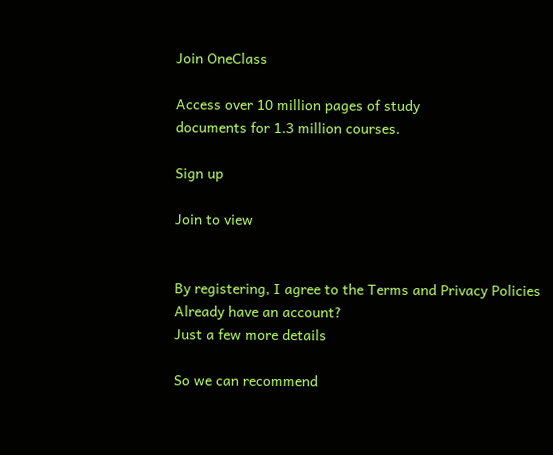Join OneClass

Access over 10 million pages of study
documents for 1.3 million courses.

Sign up

Join to view


By registering, I agree to the Terms and Privacy Policies
Already have an account?
Just a few more details

So we can recommend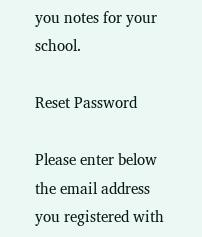you notes for your school.

Reset Password

Please enter below the email address you registered with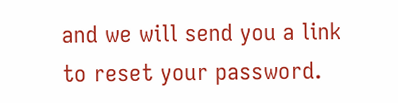and we will send you a link to reset your password.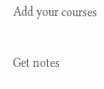Add your courses

Get notes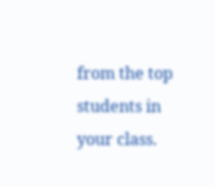from the top students in your class.